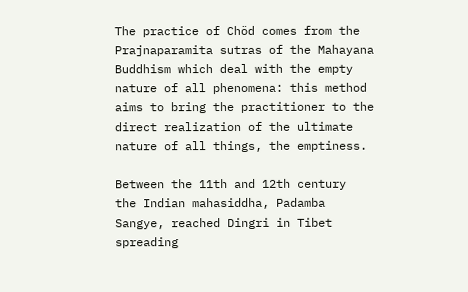The practice of Chöd comes from the Prajnaparamita sutras of the Mahayana Buddhism which deal with the empty nature of all phenomena: this method aims to bring the practitioner to the direct realization of the ultimate nature of all things, the emptiness.

Between the 11th and 12th century  the Indian mahasiddha, Padamba Sangye, reached Dingri in Tibet spreading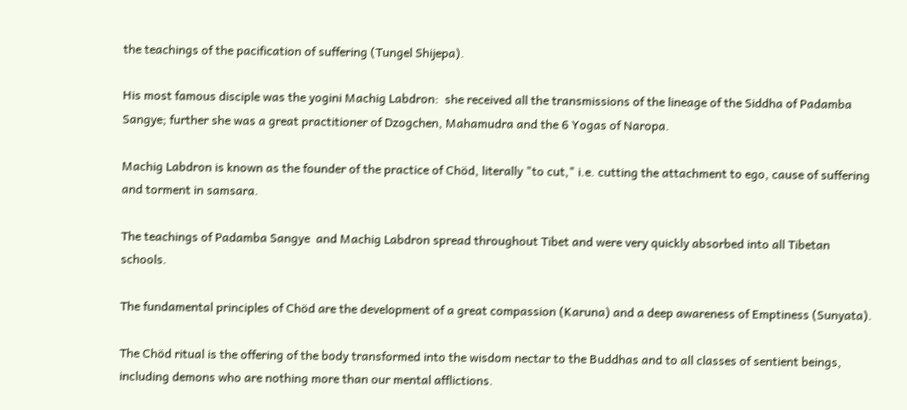the teachings of the pacification of suffering (Tungel Shijepa).

His most famous disciple was the yogini Machig Labdron:  she received all the transmissions of the lineage of the Siddha of Padamba Sangye; further she was a great practitioner of Dzogchen, Mahamudra and the 6 Yogas of Naropa.

Machig Labdron is known as the founder of the practice of Chöd, literally "to cut," i.e. cutting the attachment to ego, cause of suffering and torment in samsara.

The teachings of Padamba Sangye  and Machig Labdron spread throughout Tibet and were very quickly absorbed into all Tibetan schools.

The fundamental principles of Chöd are the development of a great compassion (Karuna) and a deep awareness of Emptiness (Sunyata).

The Chöd ritual is the offering of the body transformed into the wisdom nectar to the Buddhas and to all classes of sentient beings, including demons who are nothing more than our mental afflictions.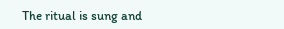The ritual is sung and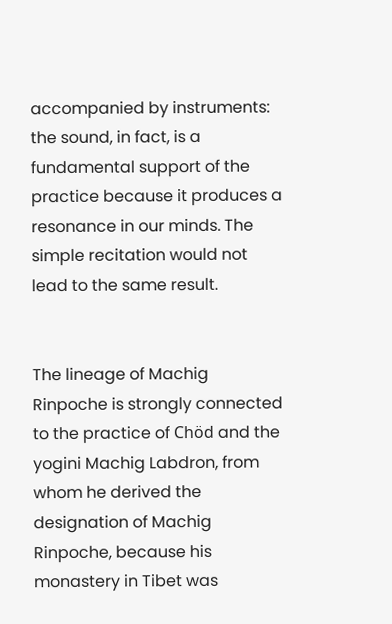accompanied by instruments: the sound, in fact, is a fundamental support of the practice because it produces a resonance in our minds. The simple recitation would not lead to the same result.


The lineage of Machig Rinpoche is strongly connected to the practice of Chöd and the yogini Machig Labdron, from whom he derived the designation of Machig Rinpoche, because his monastery in Tibet was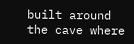built around the cave where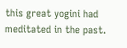this great yogini had meditated in the past.